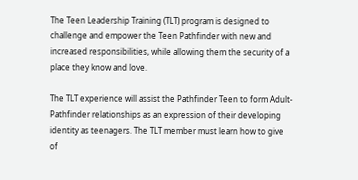The Teen Leadership Training (TLT) program is designed to challenge and empower the Teen Pathfinder with new and increased responsibilities, while allowing them the security of a place they know and love.

The TLT experience will assist the Pathfinder Teen to form Adult-Pathfinder relationships as an expression of their developing identity as teenagers. The TLT member must learn how to give of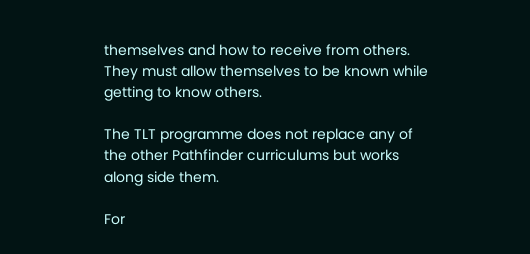themselves and how to receive from others. They must allow themselves to be known while getting to know others.

The TLT programme does not replace any of the other Pathfinder curriculums but works along side them.

For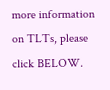more information on TLTs, please click BELOW.